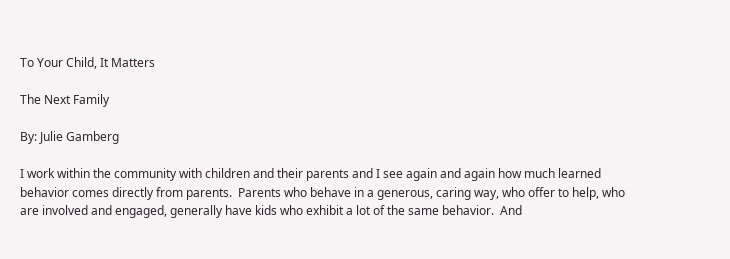To Your Child, It Matters

The Next Family

By: Julie Gamberg

I work within the community with children and their parents and I see again and again how much learned behavior comes directly from parents.  Parents who behave in a generous, caring way, who offer to help, who are involved and engaged, generally have kids who exhibit a lot of the same behavior.  And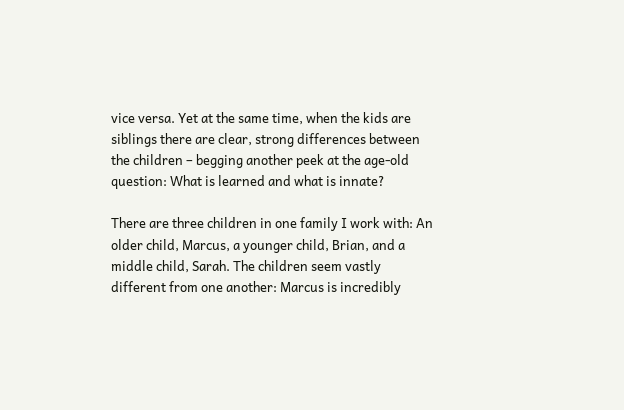vice versa. Yet at the same time, when the kids are siblings there are clear, strong differences between the children – begging another peek at the age-old question: What is learned and what is innate?

There are three children in one family I work with: An older child, Marcus, a younger child, Brian, and a middle child, Sarah. The children seem vastly different from one another: Marcus is incredibly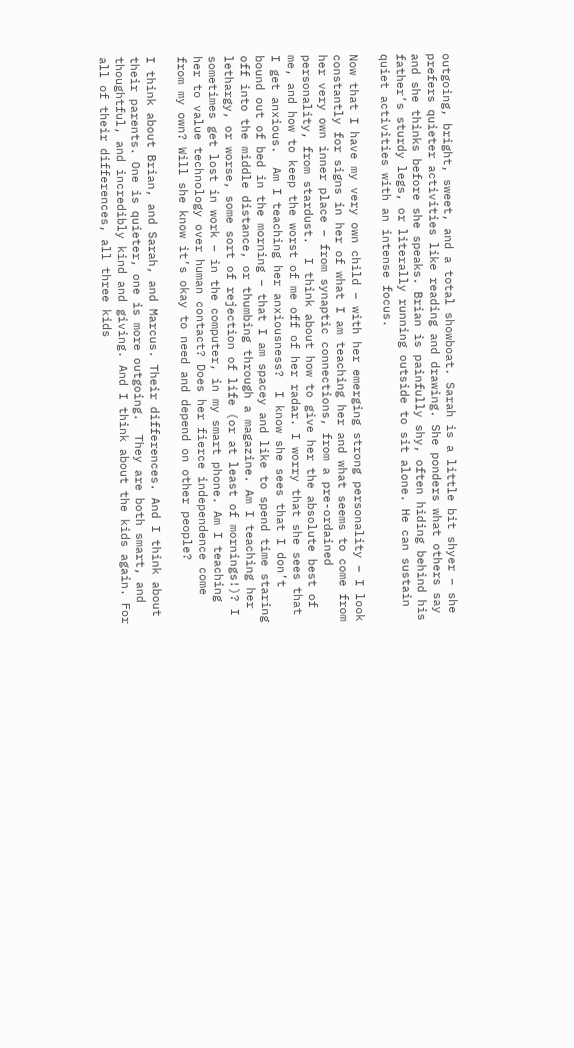outgoing, bright, sweet, and a total showboat. Sarah is a little bit shyer – she prefers quieter activities like reading and drawing. She ponders what others say and she thinks before she speaks. Brian is painfully shy, often hiding behind his father’s sturdy legs, or literally running outside to sit alone. He can sustain quiet activities with an intense focus.

Now that I have my very own child – with her emerging strong personality – I look constantly for signs in her of what I am teaching her and what seems to come from her very own inner place – from synaptic connections, from a pre-ordained personality, from stardust.  I think about how to give her the absolute best of me, and how to keep the worst of me off of her radar. I worry that she sees that I get anxious.  Am I teaching her anxiousness?  I know she sees that I don’t bound out of bed in the morning – that I am spacey and like to spend time staring off into the middle distance, or thumbing through a magazine. Am I teaching her lethargy, or worse, some sort of rejection of life (or at least of mornings!)? I sometimes get lost in work – in the computer, in my smart phone. Am I teaching her to value technology over human contact? Does her fierce independence come from my own? Will she know it’s okay to need and depend on other people?

I think about Brian, and Sarah, and Marcus. Their differences. And I think about their parents. One is quieter, one is more outgoing.  They are both smart, and thoughtful, and incredibly kind and giving. And I think about the kids again. For all of their differences, all three kids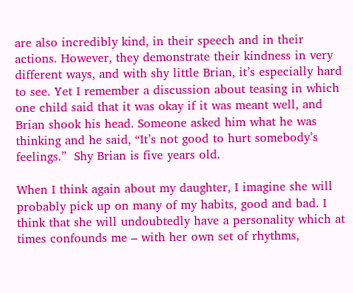are also incredibly kind, in their speech and in their actions. However, they demonstrate their kindness in very different ways, and with shy little Brian, it’s especially hard to see. Yet I remember a discussion about teasing in which one child said that it was okay if it was meant well, and Brian shook his head. Someone asked him what he was thinking and he said, “It’s not good to hurt somebody’s feelings.”  Shy Brian is five years old.

When I think again about my daughter, I imagine she will probably pick up on many of my habits, good and bad. I think that she will undoubtedly have a personality which at times confounds me – with her own set of rhythms,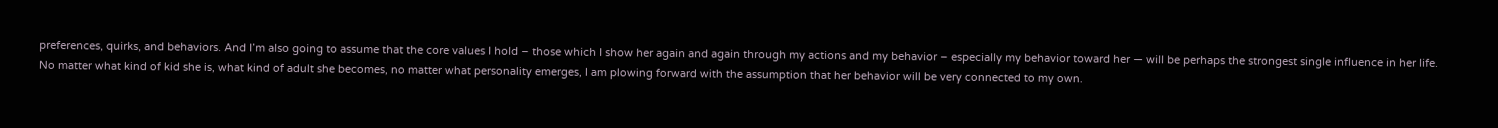preferences, quirks, and behaviors. And I’m also going to assume that the core values I hold – those which I show her again and again through my actions and my behavior – especially my behavior toward her — will be perhaps the strongest single influence in her life. No matter what kind of kid she is, what kind of adult she becomes, no matter what personality emerges, I am plowing forward with the assumption that her behavior will be very connected to my own.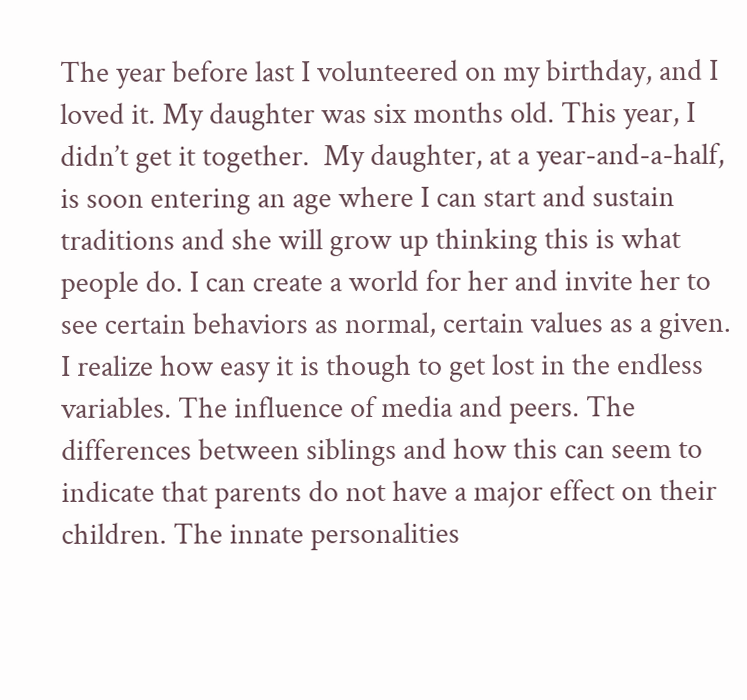The year before last I volunteered on my birthday, and I loved it. My daughter was six months old. This year, I didn’t get it together.  My daughter, at a year-and-a-half, is soon entering an age where I can start and sustain traditions and she will grow up thinking this is what people do. I can create a world for her and invite her to see certain behaviors as normal, certain values as a given.  I realize how easy it is though to get lost in the endless variables. The influence of media and peers. The differences between siblings and how this can seem to indicate that parents do not have a major effect on their children. The innate personalities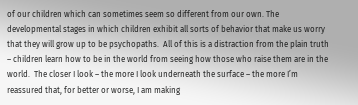of our children which can sometimes seem so different from our own. The developmental stages in which children exhibit all sorts of behavior that make us worry that they will grow up to be psychopaths.  All of this is a distraction from the plain truth – children learn how to be in the world from seeing how those who raise them are in the world.  The closer I look – the more I look underneath the surface – the more I’m reassured that, for better or worse, I am making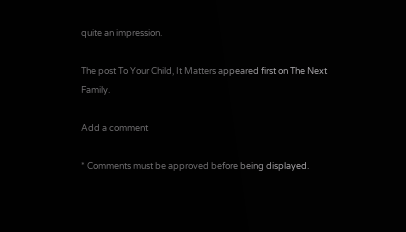quite an impression.

The post To Your Child, It Matters appeared first on The Next Family.

Add a comment

* Comments must be approved before being displayed.